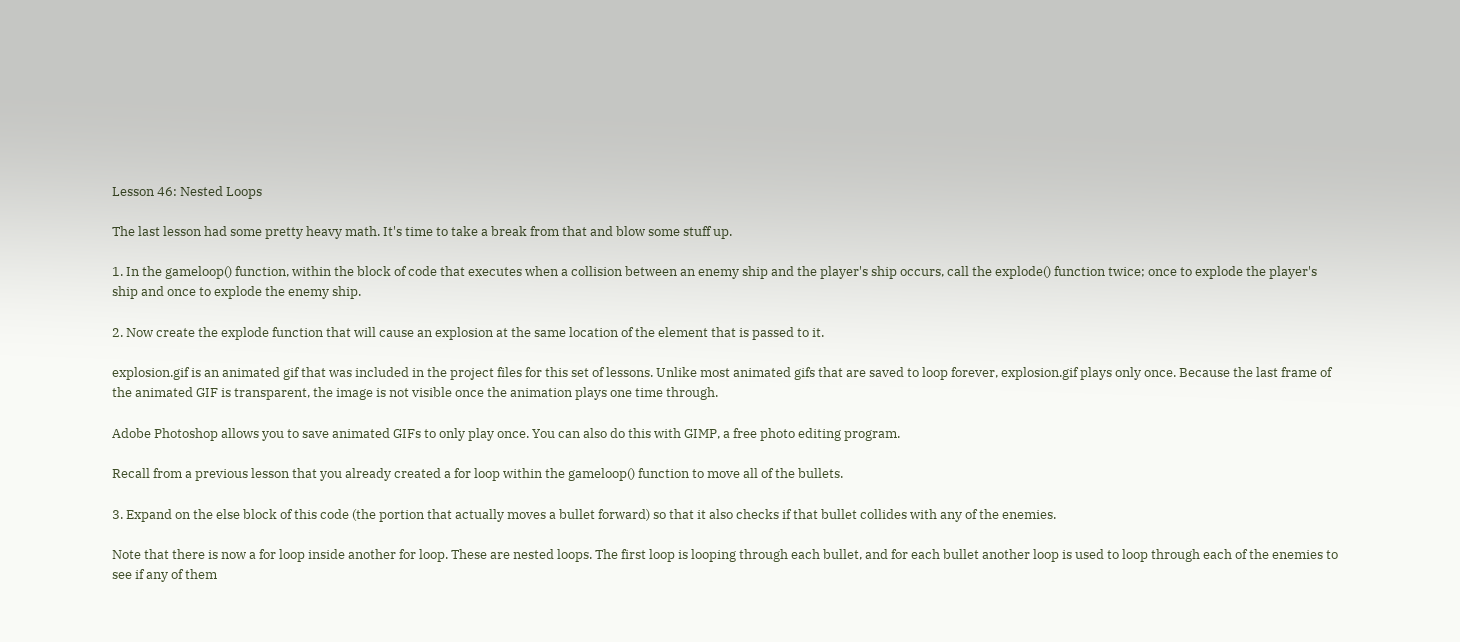Lesson 46: Nested Loops

The last lesson had some pretty heavy math. It's time to take a break from that and blow some stuff up.

1. In the gameloop() function, within the block of code that executes when a collision between an enemy ship and the player's ship occurs, call the explode() function twice; once to explode the player's ship and once to explode the enemy ship.

2. Now create the explode function that will cause an explosion at the same location of the element that is passed to it.

explosion.gif is an animated gif that was included in the project files for this set of lessons. Unlike most animated gifs that are saved to loop forever, explosion.gif plays only once. Because the last frame of the animated GIF is transparent, the image is not visible once the animation plays one time through.

Adobe Photoshop allows you to save animated GIFs to only play once. You can also do this with GIMP, a free photo editing program.

Recall from a previous lesson that you already created a for loop within the gameloop() function to move all of the bullets.

3. Expand on the else block of this code (the portion that actually moves a bullet forward) so that it also checks if that bullet collides with any of the enemies.

Note that there is now a for loop inside another for loop. These are nested loops. The first loop is looping through each bullet, and for each bullet another loop is used to loop through each of the enemies to see if any of them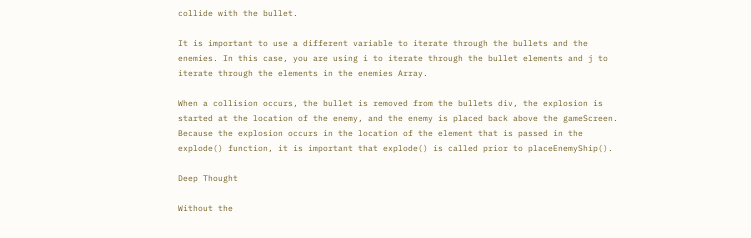collide with the bullet.

It is important to use a different variable to iterate through the bullets and the enemies. In this case, you are using i to iterate through the bullet elements and j to iterate through the elements in the enemies Array.

When a collision occurs, the bullet is removed from the bullets div, the explosion is started at the location of the enemy, and the enemy is placed back above the gameScreen. Because the explosion occurs in the location of the element that is passed in the explode() function, it is important that explode() is called prior to placeEnemyShip().

Deep Thought

Without the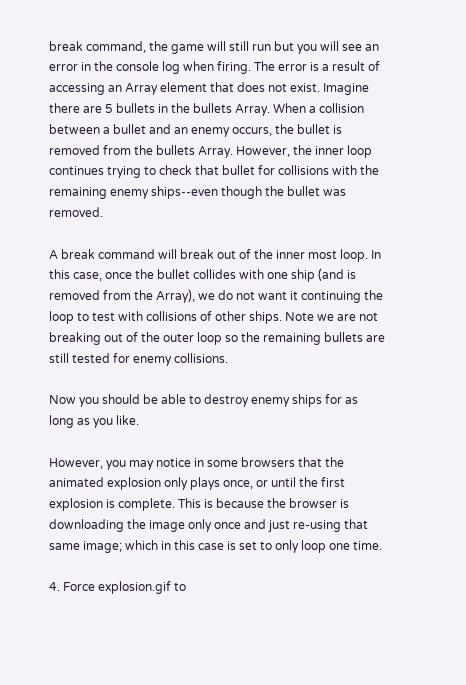break command, the game will still run but you will see an error in the console log when firing. The error is a result of accessing an Array element that does not exist. Imagine there are 5 bullets in the bullets Array. When a collision between a bullet and an enemy occurs, the bullet is removed from the bullets Array. However, the inner loop continues trying to check that bullet for collisions with the remaining enemy ships--even though the bullet was removed.

A break command will break out of the inner most loop. In this case, once the bullet collides with one ship (and is removed from the Array), we do not want it continuing the loop to test with collisions of other ships. Note we are not breaking out of the outer loop so the remaining bullets are still tested for enemy collisions.

Now you should be able to destroy enemy ships for as long as you like.

However, you may notice in some browsers that the animated explosion only plays once, or until the first explosion is complete. This is because the browser is downloading the image only once and just re-using that same image; which in this case is set to only loop one time.

4. Force explosion.gif to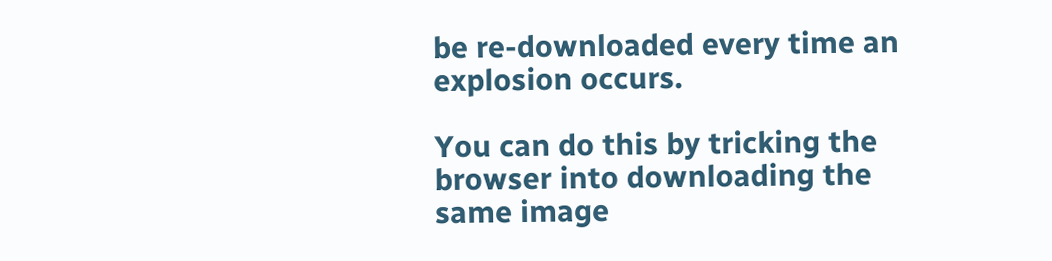be re-downloaded every time an explosion occurs.

You can do this by tricking the browser into downloading the same image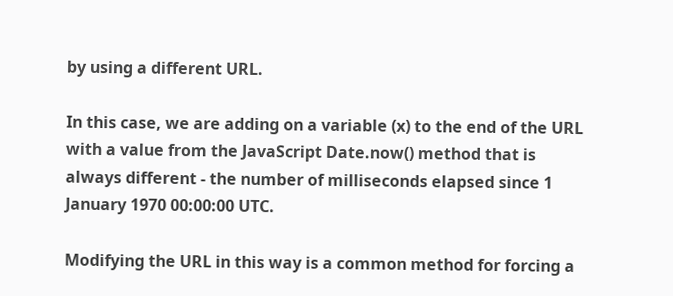by using a different URL.

In this case, we are adding on a variable (x) to the end of the URL with a value from the JavaScript Date.now() method that is always different - the number of milliseconds elapsed since 1 January 1970 00:00:00 UTC.

Modifying the URL in this way is a common method for forcing a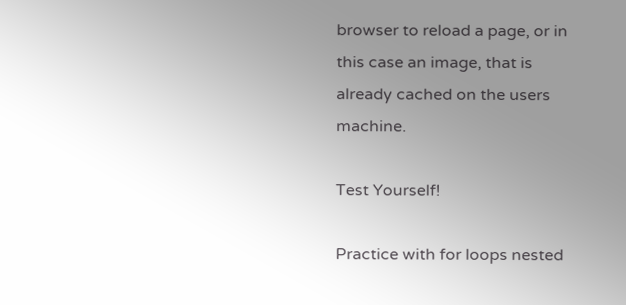browser to reload a page, or in this case an image, that is already cached on the users machine.

Test Yourself!

Practice with for loops nested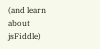(and learn about jsFiddle)